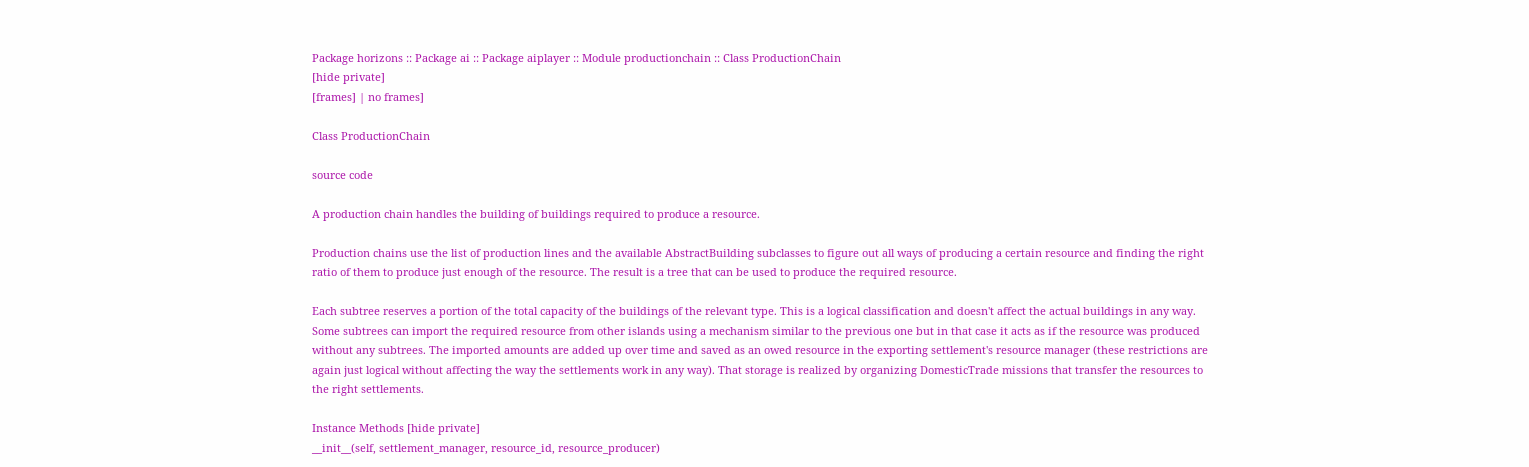Package horizons :: Package ai :: Package aiplayer :: Module productionchain :: Class ProductionChain
[hide private]
[frames] | no frames]

Class ProductionChain

source code

A production chain handles the building of buildings required to produce a resource.

Production chains use the list of production lines and the available AbstractBuilding subclasses to figure out all ways of producing a certain resource and finding the right ratio of them to produce just enough of the resource. The result is a tree that can be used to produce the required resource.

Each subtree reserves a portion of the total capacity of the buildings of the relevant type. This is a logical classification and doesn't affect the actual buildings in any way. Some subtrees can import the required resource from other islands using a mechanism similar to the previous one but in that case it acts as if the resource was produced without any subtrees. The imported amounts are added up over time and saved as an owed resource in the exporting settlement's resource manager (these restrictions are again just logical without affecting the way the settlements work in any way). That storage is realized by organizing DomesticTrade missions that transfer the resources to the right settlements.

Instance Methods [hide private]
__init__(self, settlement_manager, resource_id, resource_producer)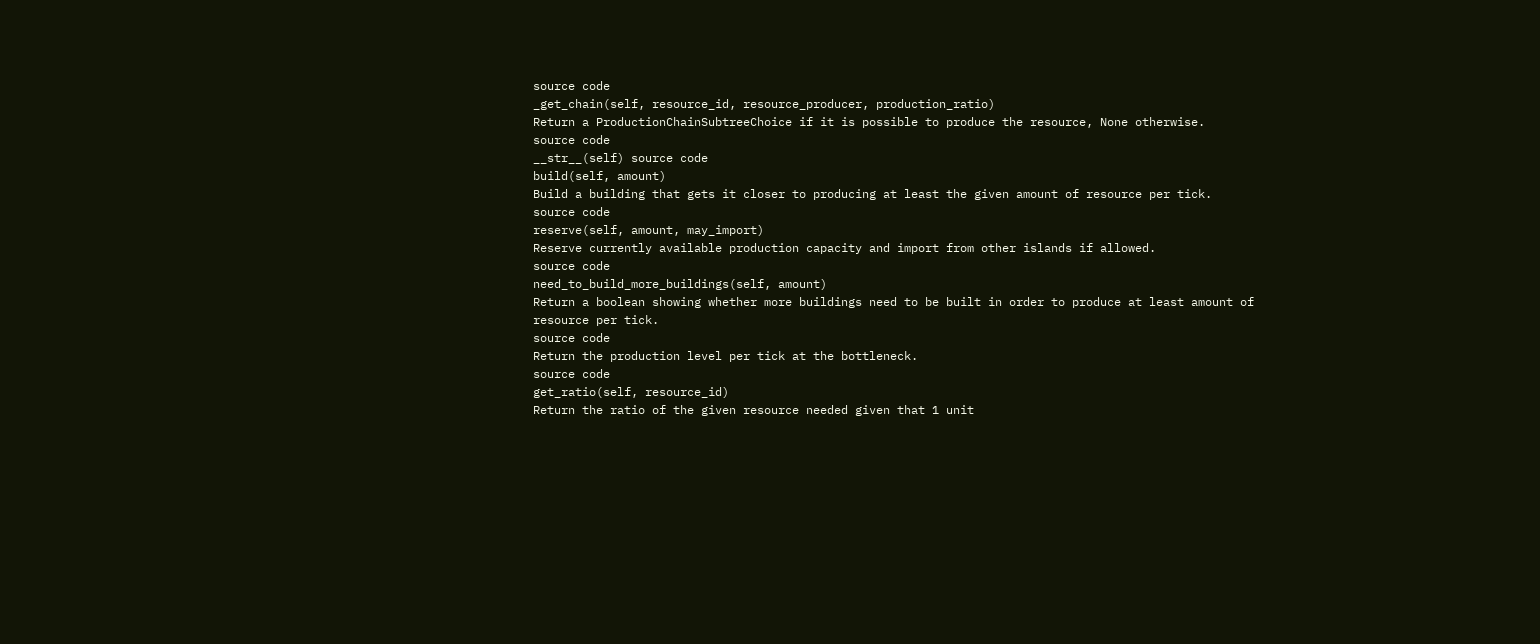source code
_get_chain(self, resource_id, resource_producer, production_ratio)
Return a ProductionChainSubtreeChoice if it is possible to produce the resource, None otherwise.
source code
__str__(self) source code
build(self, amount)
Build a building that gets it closer to producing at least the given amount of resource per tick.
source code
reserve(self, amount, may_import)
Reserve currently available production capacity and import from other islands if allowed.
source code
need_to_build_more_buildings(self, amount)
Return a boolean showing whether more buildings need to be built in order to produce at least amount of resource per tick.
source code
Return the production level per tick at the bottleneck.
source code
get_ratio(self, resource_id)
Return the ratio of the given resource needed given that 1 unit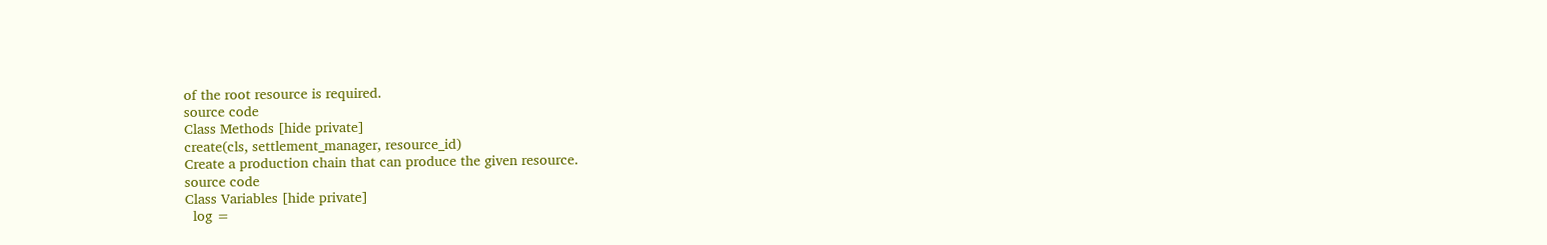of the root resource is required.
source code
Class Methods [hide private]
create(cls, settlement_manager, resource_id)
Create a production chain that can produce the given resource.
source code
Class Variables [hide private]
  log =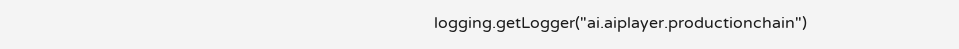logging.getLogger("ai.aiplayer.productionchain")